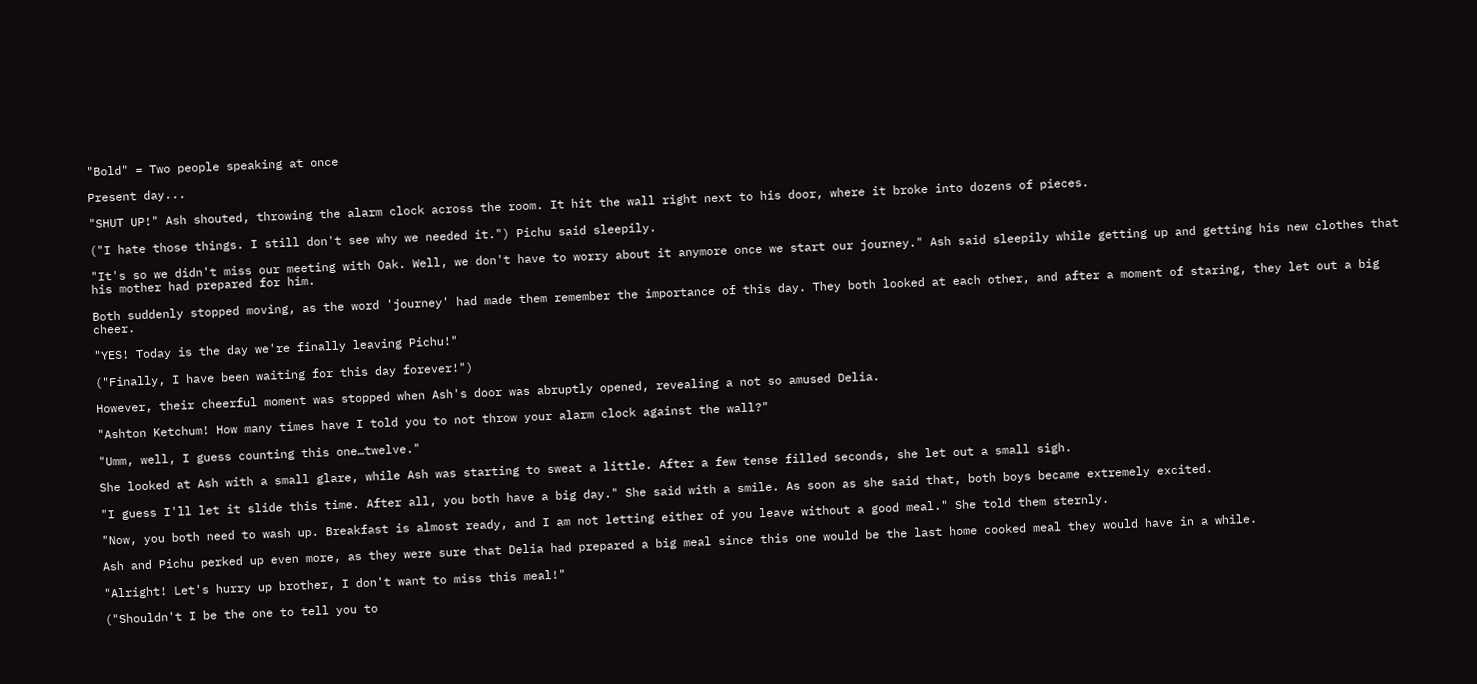"Bold" = Two people speaking at once

Present day...

"SHUT UP!" Ash shouted, throwing the alarm clock across the room. It hit the wall right next to his door, where it broke into dozens of pieces.

("I hate those things. I still don't see why we needed it.") Pichu said sleepily.

"It's so we didn't miss our meeting with Oak. Well, we don't have to worry about it anymore once we start our journey." Ash said sleepily while getting up and getting his new clothes that his mother had prepared for him.

Both suddenly stopped moving, as the word 'journey' had made them remember the importance of this day. They both looked at each other, and after a moment of staring, they let out a big cheer.

"YES! Today is the day we're finally leaving Pichu!"

("Finally, I have been waiting for this day forever!")

However, their cheerful moment was stopped when Ash's door was abruptly opened, revealing a not so amused Delia.

"Ashton Ketchum! How many times have I told you to not throw your alarm clock against the wall?"

"Umm, well, I guess counting this one…twelve."

She looked at Ash with a small glare, while Ash was starting to sweat a little. After a few tense filled seconds, she let out a small sigh.

"I guess I'll let it slide this time. After all, you both have a big day." She said with a smile. As soon as she said that, both boys became extremely excited.

"Now, you both need to wash up. Breakfast is almost ready, and I am not letting either of you leave without a good meal." She told them sternly.

Ash and Pichu perked up even more, as they were sure that Delia had prepared a big meal since this one would be the last home cooked meal they would have in a while.

"Alright! Let's hurry up brother, I don't want to miss this meal!"

("Shouldn't I be the one to tell you to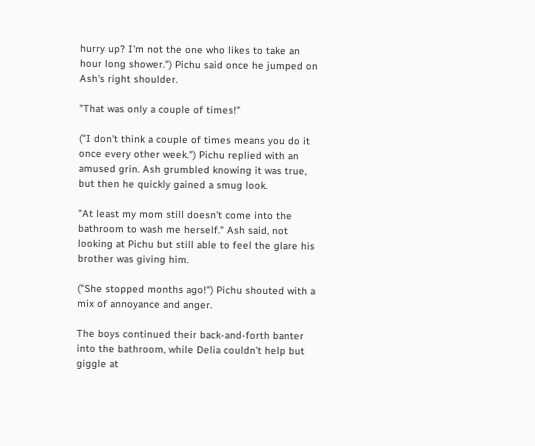hurry up? I'm not the one who likes to take an hour long shower.") Pichu said once he jumped on Ash's right shoulder.

"That was only a couple of times!"

("I don't think a couple of times means you do it once every other week.") Pichu replied with an amused grin. Ash grumbled knowing it was true, but then he quickly gained a smug look.

"At least my mom still doesn't come into the bathroom to wash me herself." Ash said, not looking at Pichu but still able to feel the glare his brother was giving him.

("She stopped months ago!") Pichu shouted with a mix of annoyance and anger.

The boys continued their back-and-forth banter into the bathroom, while Delia couldn't help but giggle at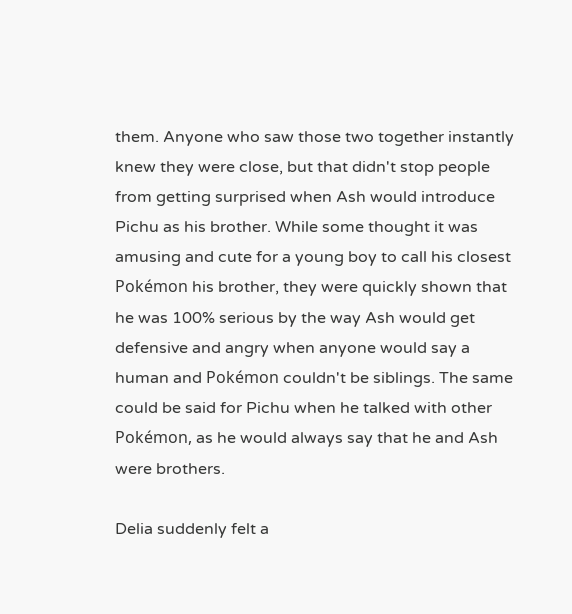them. Anyone who saw those two together instantly knew they were close, but that didn't stop people from getting surprised when Ash would introduce Pichu as his brother. While some thought it was amusing and cute for a young boy to call his closest Pokémon his brother, they were quickly shown that he was 100% serious by the way Ash would get defensive and angry when anyone would say a human and Pokémon couldn't be siblings. The same could be said for Pichu when he talked with other Pokémon, as he would always say that he and Ash were brothers.

Delia suddenly felt a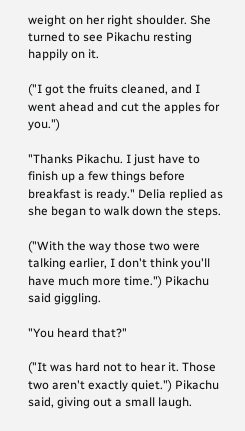weight on her right shoulder. She turned to see Pikachu resting happily on it.

("I got the fruits cleaned, and I went ahead and cut the apples for you.")

"Thanks Pikachu. I just have to finish up a few things before breakfast is ready." Delia replied as she began to walk down the steps.

("With the way those two were talking earlier, I don't think you'll have much more time.") Pikachu said giggling.

"You heard that?"

("It was hard not to hear it. Those two aren't exactly quiet.") Pikachu said, giving out a small laugh.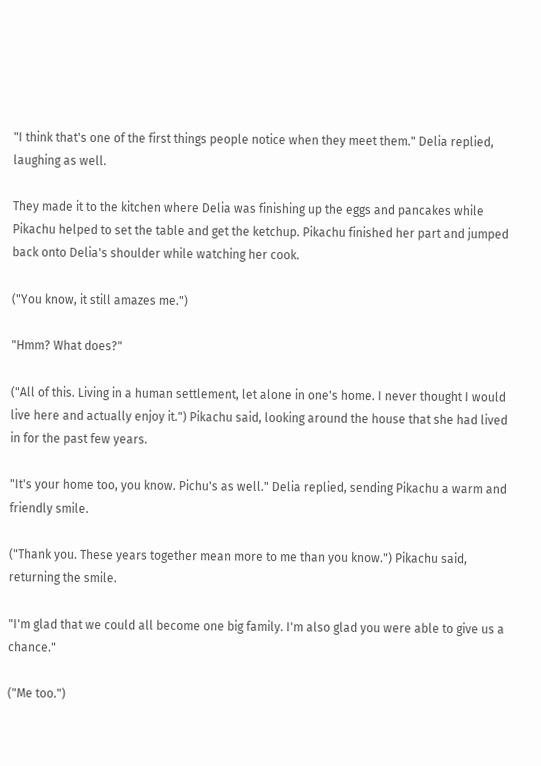"I think that's one of the first things people notice when they meet them." Delia replied, laughing as well.

They made it to the kitchen where Delia was finishing up the eggs and pancakes while Pikachu helped to set the table and get the ketchup. Pikachu finished her part and jumped back onto Delia's shoulder while watching her cook.

("You know, it still amazes me.")

"Hmm? What does?"

("All of this. Living in a human settlement, let alone in one's home. I never thought I would live here and actually enjoy it.") Pikachu said, looking around the house that she had lived in for the past few years.

"It's your home too, you know. Pichu's as well." Delia replied, sending Pikachu a warm and friendly smile.

("Thank you. These years together mean more to me than you know.") Pikachu said, returning the smile.

"I'm glad that we could all become one big family. I'm also glad you were able to give us a chance."

("Me too.")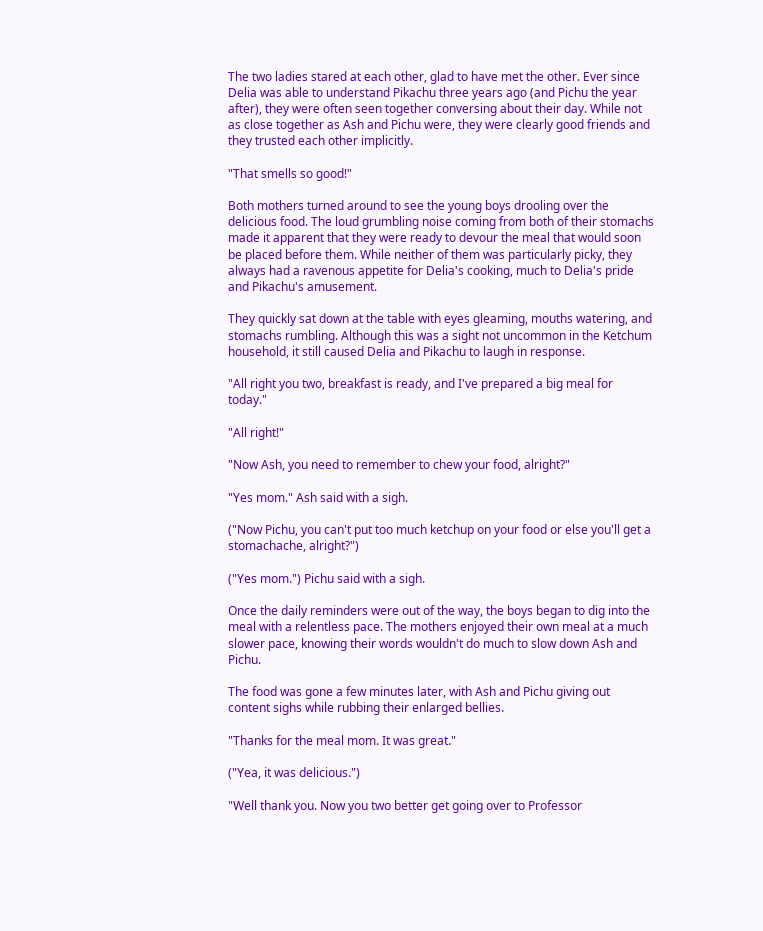The two ladies stared at each other, glad to have met the other. Ever since Delia was able to understand Pikachu three years ago (and Pichu the year after), they were often seen together conversing about their day. While not as close together as Ash and Pichu were, they were clearly good friends and they trusted each other implicitly.

"That smells so good!"

Both mothers turned around to see the young boys drooling over the delicious food. The loud grumbling noise coming from both of their stomachs made it apparent that they were ready to devour the meal that would soon be placed before them. While neither of them was particularly picky, they always had a ravenous appetite for Delia's cooking, much to Delia's pride and Pikachu's amusement.

They quickly sat down at the table with eyes gleaming, mouths watering, and stomachs rumbling. Although this was a sight not uncommon in the Ketchum household, it still caused Delia and Pikachu to laugh in response.

"All right you two, breakfast is ready, and I've prepared a big meal for today."

"All right!"

"Now Ash, you need to remember to chew your food, alright?"

"Yes mom." Ash said with a sigh.

("Now Pichu, you can't put too much ketchup on your food or else you'll get a stomachache, alright?")

("Yes mom.") Pichu said with a sigh.

Once the daily reminders were out of the way, the boys began to dig into the meal with a relentless pace. The mothers enjoyed their own meal at a much slower pace, knowing their words wouldn't do much to slow down Ash and Pichu.

The food was gone a few minutes later, with Ash and Pichu giving out content sighs while rubbing their enlarged bellies.

"Thanks for the meal mom. It was great."

("Yea, it was delicious.")

"Well thank you. Now you two better get going over to Professor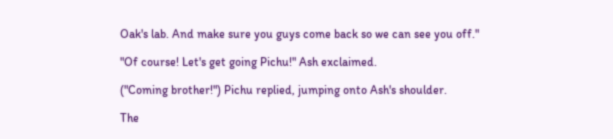Oak's lab. And make sure you guys come back so we can see you off."

"Of course! Let's get going Pichu!" Ash exclaimed.

("Coming brother!") Pichu replied, jumping onto Ash's shoulder.

The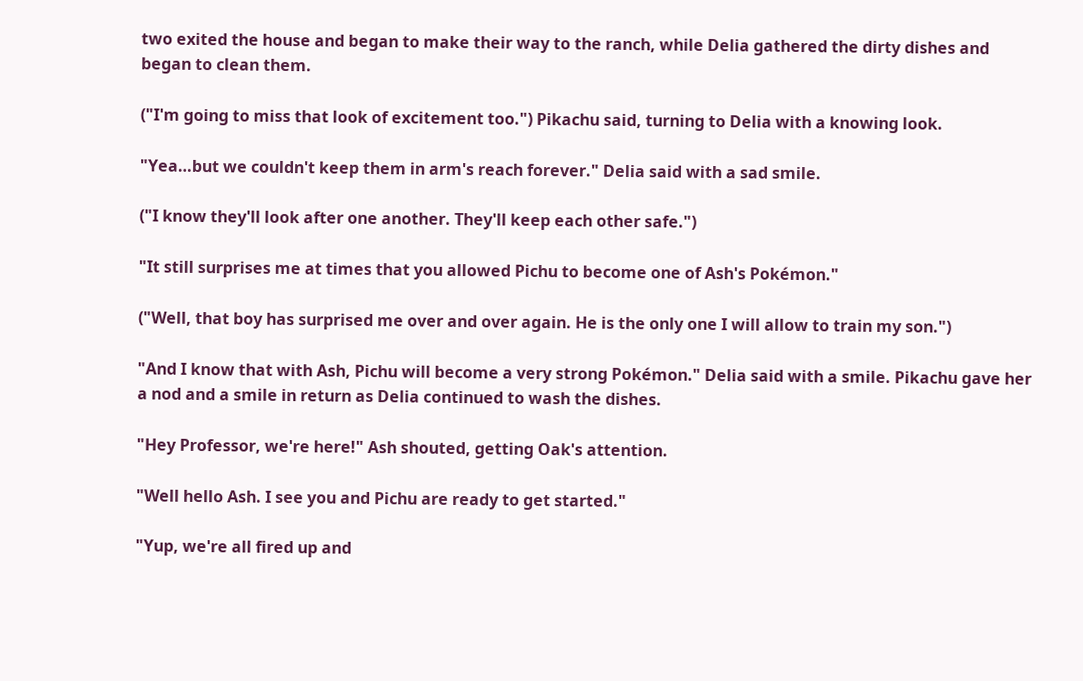two exited the house and began to make their way to the ranch, while Delia gathered the dirty dishes and began to clean them.

("I'm going to miss that look of excitement too.") Pikachu said, turning to Delia with a knowing look.

"Yea…but we couldn't keep them in arm's reach forever." Delia said with a sad smile.

("I know they'll look after one another. They'll keep each other safe.")

"It still surprises me at times that you allowed Pichu to become one of Ash's Pokémon."

("Well, that boy has surprised me over and over again. He is the only one I will allow to train my son.")

"And I know that with Ash, Pichu will become a very strong Pokémon." Delia said with a smile. Pikachu gave her a nod and a smile in return as Delia continued to wash the dishes.

"Hey Professor, we're here!" Ash shouted, getting Oak's attention.

"Well hello Ash. I see you and Pichu are ready to get started."

"Yup, we're all fired up and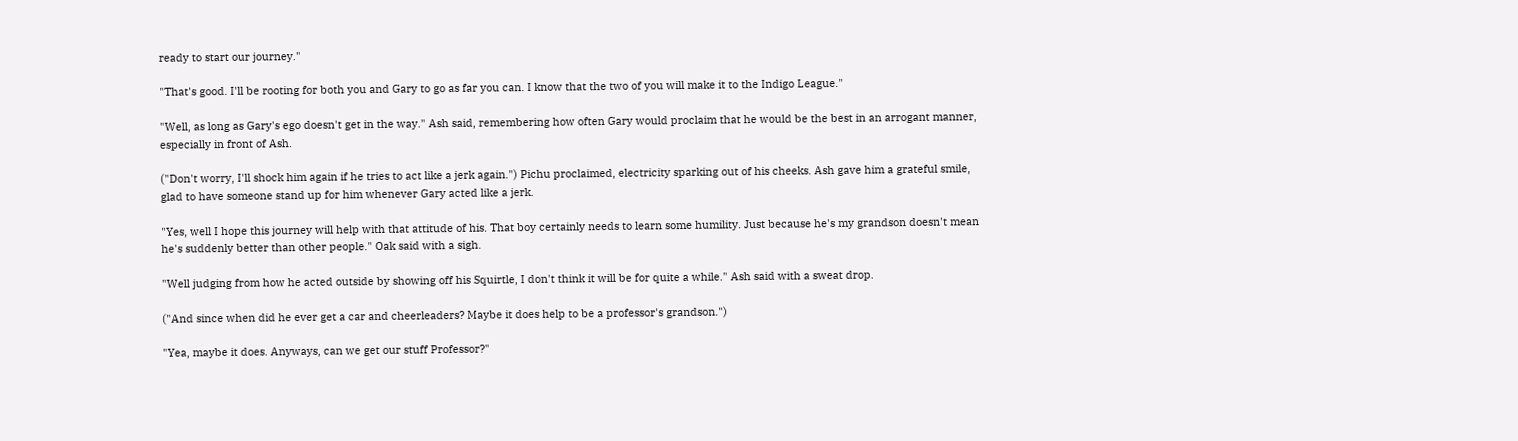ready to start our journey."

"That's good. I'll be rooting for both you and Gary to go as far you can. I know that the two of you will make it to the Indigo League."

"Well, as long as Gary's ego doesn't get in the way." Ash said, remembering how often Gary would proclaim that he would be the best in an arrogant manner, especially in front of Ash.

("Don't worry, I'll shock him again if he tries to act like a jerk again.") Pichu proclaimed, electricity sparking out of his cheeks. Ash gave him a grateful smile, glad to have someone stand up for him whenever Gary acted like a jerk.

"Yes, well I hope this journey will help with that attitude of his. That boy certainly needs to learn some humility. Just because he's my grandson doesn't mean he's suddenly better than other people." Oak said with a sigh.

"Well judging from how he acted outside by showing off his Squirtle, I don't think it will be for quite a while." Ash said with a sweat drop.

("And since when did he ever get a car and cheerleaders? Maybe it does help to be a professor's grandson.")

"Yea, maybe it does. Anyways, can we get our stuff Professor?"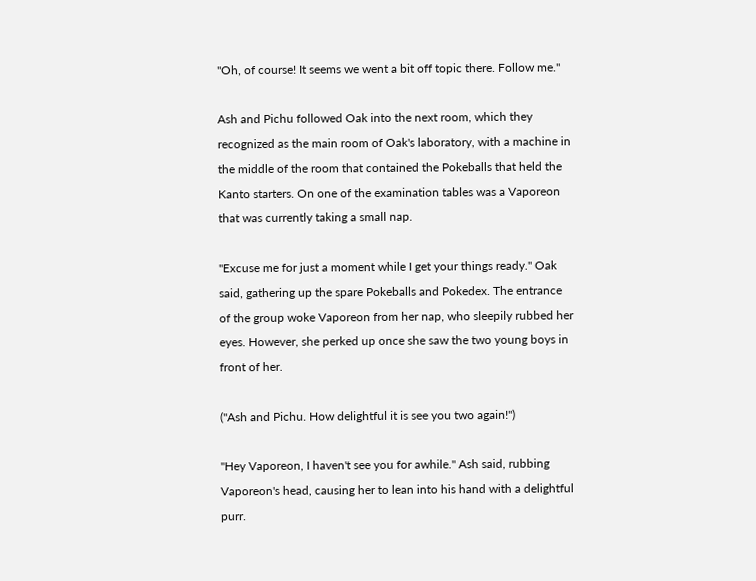"Oh, of course! It seems we went a bit off topic there. Follow me."

Ash and Pichu followed Oak into the next room, which they recognized as the main room of Oak's laboratory, with a machine in the middle of the room that contained the Pokeballs that held the Kanto starters. On one of the examination tables was a Vaporeon that was currently taking a small nap.

"Excuse me for just a moment while I get your things ready." Oak said, gathering up the spare Pokeballs and Pokedex. The entrance of the group woke Vaporeon from her nap, who sleepily rubbed her eyes. However, she perked up once she saw the two young boys in front of her.

("Ash and Pichu. How delightful it is see you two again!")

"Hey Vaporeon, I haven't see you for awhile." Ash said, rubbing Vaporeon's head, causing her to lean into his hand with a delightful purr.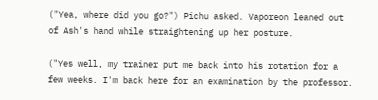("Yea, where did you go?") Pichu asked. Vaporeon leaned out of Ash's hand while straightening up her posture.

("Yes well, my trainer put me back into his rotation for a few weeks. I'm back here for an examination by the professor.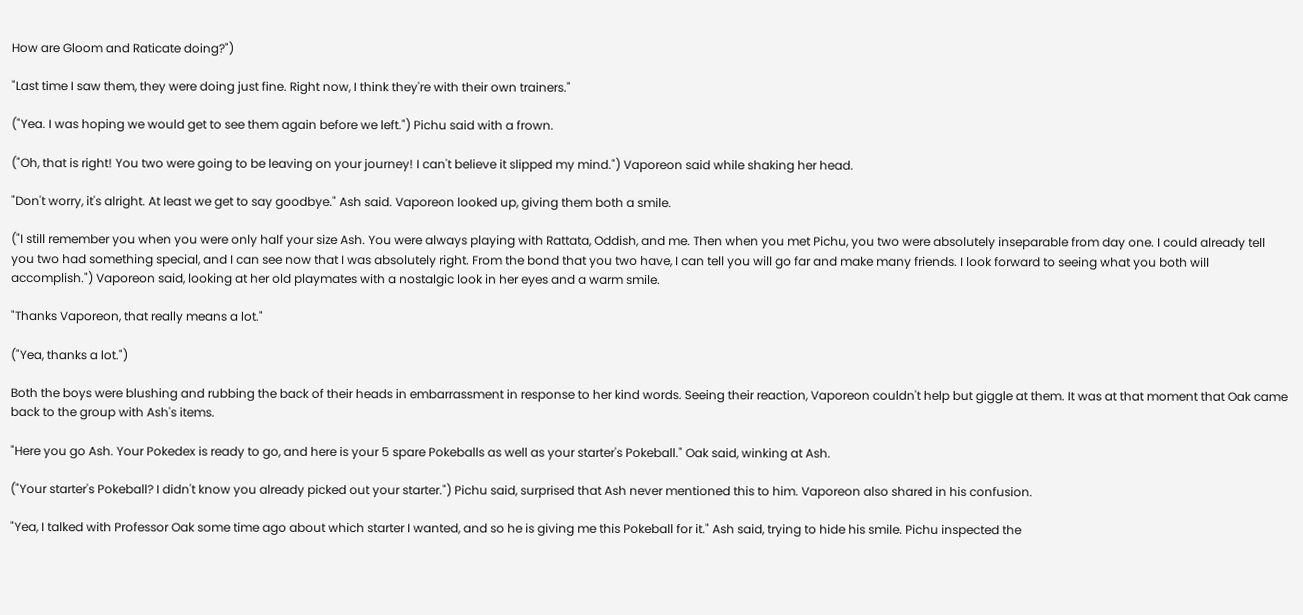How are Gloom and Raticate doing?")

"Last time I saw them, they were doing just fine. Right now, I think they're with their own trainers."

("Yea. I was hoping we would get to see them again before we left.") Pichu said with a frown.

("Oh, that is right! You two were going to be leaving on your journey! I can't believe it slipped my mind.") Vaporeon said while shaking her head.

"Don't worry, it's alright. At least we get to say goodbye." Ash said. Vaporeon looked up, giving them both a smile.

("I still remember you when you were only half your size Ash. You were always playing with Rattata, Oddish, and me. Then when you met Pichu, you two were absolutely inseparable from day one. I could already tell you two had something special, and I can see now that I was absolutely right. From the bond that you two have, I can tell you will go far and make many friends. I look forward to seeing what you both will accomplish.") Vaporeon said, looking at her old playmates with a nostalgic look in her eyes and a warm smile.

"Thanks Vaporeon, that really means a lot."

("Yea, thanks a lot.")

Both the boys were blushing and rubbing the back of their heads in embarrassment in response to her kind words. Seeing their reaction, Vaporeon couldn't help but giggle at them. It was at that moment that Oak came back to the group with Ash's items.

"Here you go Ash. Your Pokedex is ready to go, and here is your 5 spare Pokeballs as well as your starter's Pokeball." Oak said, winking at Ash.

("Your starter's Pokeball? I didn't know you already picked out your starter.") Pichu said, surprised that Ash never mentioned this to him. Vaporeon also shared in his confusion.

"Yea, I talked with Professor Oak some time ago about which starter I wanted, and so he is giving me this Pokeball for it." Ash said, trying to hide his smile. Pichu inspected the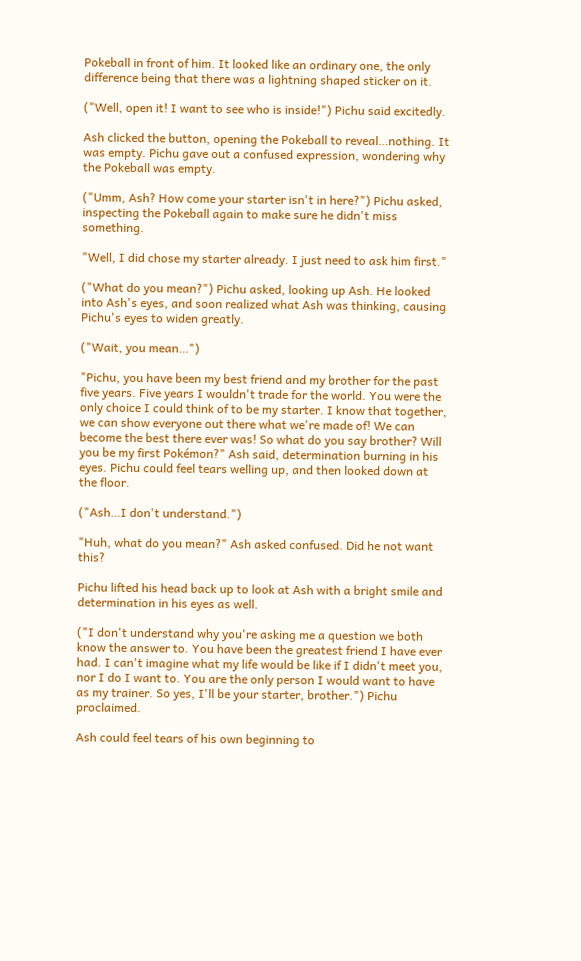Pokeball in front of him. It looked like an ordinary one, the only difference being that there was a lightning shaped sticker on it.

("Well, open it! I want to see who is inside!") Pichu said excitedly.

Ash clicked the button, opening the Pokeball to reveal…nothing. It was empty. Pichu gave out a confused expression, wondering why the Pokeball was empty.

("Umm, Ash? How come your starter isn't in here?") Pichu asked, inspecting the Pokeball again to make sure he didn't miss something.

"Well, I did chose my starter already. I just need to ask him first."

("What do you mean?") Pichu asked, looking up Ash. He looked into Ash's eyes, and soon realized what Ash was thinking, causing Pichu's eyes to widen greatly.

("Wait, you mean…")

"Pichu, you have been my best friend and my brother for the past five years. Five years I wouldn't trade for the world. You were the only choice I could think of to be my starter. I know that together, we can show everyone out there what we're made of! We can become the best there ever was! So what do you say brother? Will you be my first Pokémon?" Ash said, determination burning in his eyes. Pichu could feel tears welling up, and then looked down at the floor.

("Ash…I don't understand.")

"Huh, what do you mean?" Ash asked confused. Did he not want this?

Pichu lifted his head back up to look at Ash with a bright smile and determination in his eyes as well.

("I don't understand why you're asking me a question we both know the answer to. You have been the greatest friend I have ever had. I can't imagine what my life would be like if I didn't meet you, nor I do I want to. You are the only person I would want to have as my trainer. So yes, I'll be your starter, brother.") Pichu proclaimed.

Ash could feel tears of his own beginning to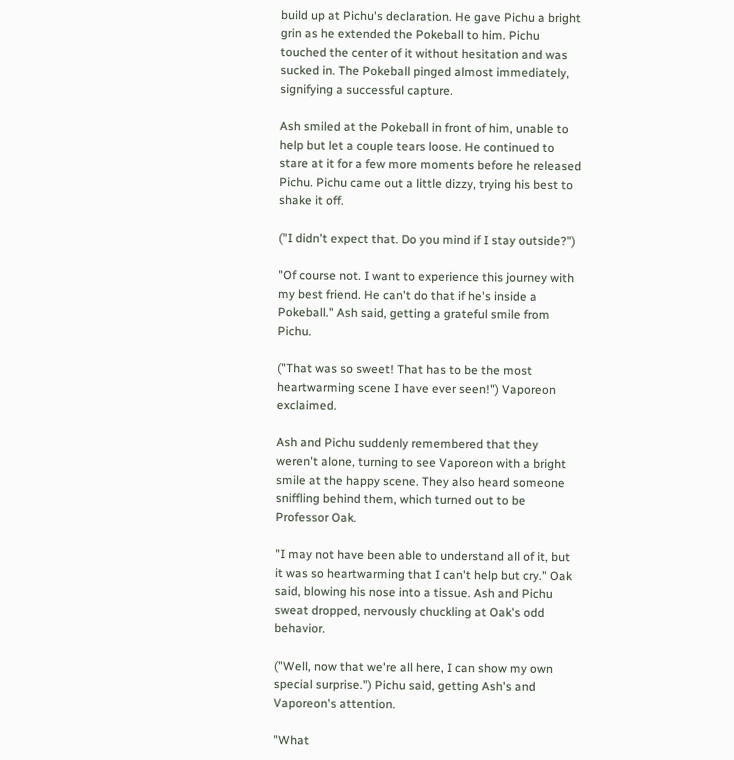build up at Pichu's declaration. He gave Pichu a bright grin as he extended the Pokeball to him. Pichu touched the center of it without hesitation and was sucked in. The Pokeball pinged almost immediately, signifying a successful capture.

Ash smiled at the Pokeball in front of him, unable to help but let a couple tears loose. He continued to stare at it for a few more moments before he released Pichu. Pichu came out a little dizzy, trying his best to shake it off.

("I didn't expect that. Do you mind if I stay outside?")

"Of course not. I want to experience this journey with my best friend. He can't do that if he's inside a Pokeball." Ash said, getting a grateful smile from Pichu.

("That was so sweet! That has to be the most heartwarming scene I have ever seen!") Vaporeon exclaimed.

Ash and Pichu suddenly remembered that they weren't alone, turning to see Vaporeon with a bright smile at the happy scene. They also heard someone sniffling behind them, which turned out to be Professor Oak.

"I may not have been able to understand all of it, but it was so heartwarming that I can't help but cry." Oak said, blowing his nose into a tissue. Ash and Pichu sweat dropped, nervously chuckling at Oak's odd behavior.

("Well, now that we're all here, I can show my own special surprise.") Pichu said, getting Ash's and Vaporeon's attention.

"What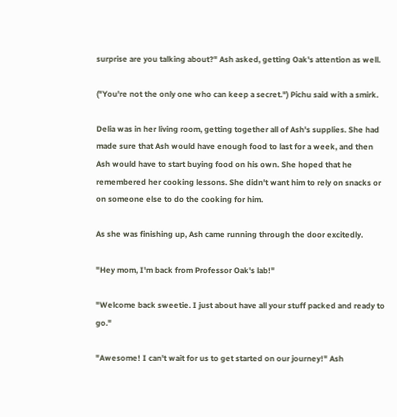surprise are you talking about?" Ash asked, getting Oak's attention as well.

("You're not the only one who can keep a secret.") Pichu said with a smirk.

Delia was in her living room, getting together all of Ash's supplies. She had made sure that Ash would have enough food to last for a week, and then Ash would have to start buying food on his own. She hoped that he remembered her cooking lessons. She didn't want him to rely on snacks or on someone else to do the cooking for him.

As she was finishing up, Ash came running through the door excitedly.

"Hey mom, I'm back from Professor Oak's lab!"

"Welcome back sweetie. I just about have all your stuff packed and ready to go."

"Awesome! I can't wait for us to get started on our journey!" Ash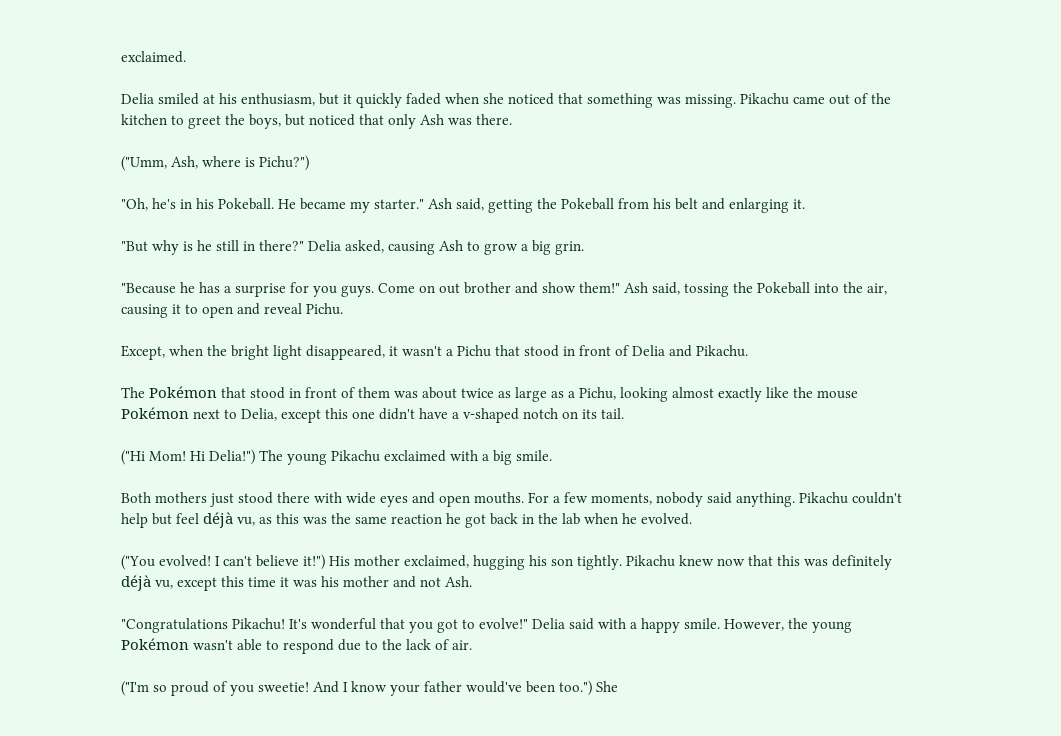exclaimed.

Delia smiled at his enthusiasm, but it quickly faded when she noticed that something was missing. Pikachu came out of the kitchen to greet the boys, but noticed that only Ash was there.

("Umm, Ash, where is Pichu?")

"Oh, he's in his Pokeball. He became my starter." Ash said, getting the Pokeball from his belt and enlarging it.

"But why is he still in there?" Delia asked, causing Ash to grow a big grin.

"Because he has a surprise for you guys. Come on out brother and show them!" Ash said, tossing the Pokeball into the air, causing it to open and reveal Pichu.

Except, when the bright light disappeared, it wasn't a Pichu that stood in front of Delia and Pikachu.

The Pokémon that stood in front of them was about twice as large as a Pichu, looking almost exactly like the mouse Pokémon next to Delia, except this one didn't have a v-shaped notch on its tail.

("Hi Mom! Hi Delia!") The young Pikachu exclaimed with a big smile.

Both mothers just stood there with wide eyes and open mouths. For a few moments, nobody said anything. Pikachu couldn't help but feel déjà vu, as this was the same reaction he got back in the lab when he evolved.

("You evolved! I can't believe it!") His mother exclaimed, hugging his son tightly. Pikachu knew now that this was definitely déjà vu, except this time it was his mother and not Ash.

"Congratulations Pikachu! It's wonderful that you got to evolve!" Delia said with a happy smile. However, the young Pokémon wasn't able to respond due to the lack of air.

("I'm so proud of you sweetie! And I know your father would've been too.") She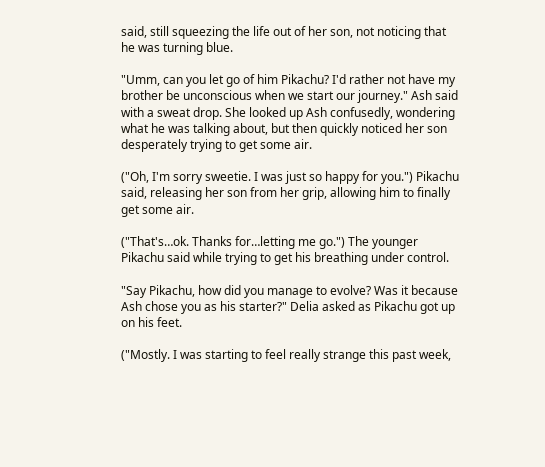said, still squeezing the life out of her son, not noticing that he was turning blue.

"Umm, can you let go of him Pikachu? I'd rather not have my brother be unconscious when we start our journey." Ash said with a sweat drop. She looked up Ash confusedly, wondering what he was talking about, but then quickly noticed her son desperately trying to get some air.

("Oh, I'm sorry sweetie. I was just so happy for you.") Pikachu said, releasing her son from her grip, allowing him to finally get some air.

("That's…ok. Thanks for…letting me go.") The younger Pikachu said while trying to get his breathing under control.

"Say Pikachu, how did you manage to evolve? Was it because Ash chose you as his starter?" Delia asked as Pikachu got up on his feet.

("Mostly. I was starting to feel really strange this past week,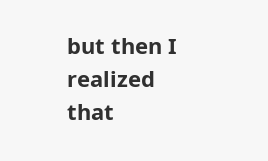but then I realized that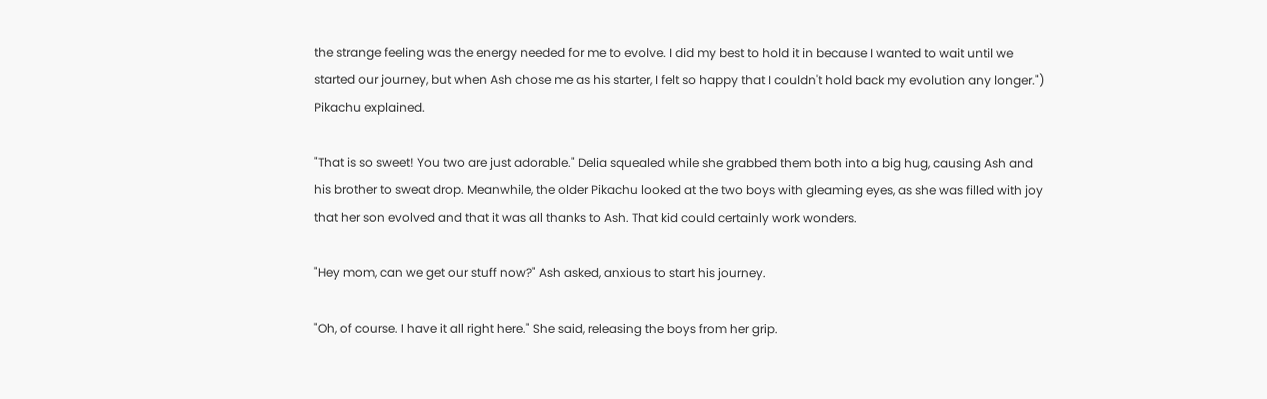the strange feeling was the energy needed for me to evolve. I did my best to hold it in because I wanted to wait until we started our journey, but when Ash chose me as his starter, I felt so happy that I couldn't hold back my evolution any longer.") Pikachu explained.

"That is so sweet! You two are just adorable." Delia squealed while she grabbed them both into a big hug, causing Ash and his brother to sweat drop. Meanwhile, the older Pikachu looked at the two boys with gleaming eyes, as she was filled with joy that her son evolved and that it was all thanks to Ash. That kid could certainly work wonders.

"Hey mom, can we get our stuff now?" Ash asked, anxious to start his journey.

"Oh, of course. I have it all right here." She said, releasing the boys from her grip.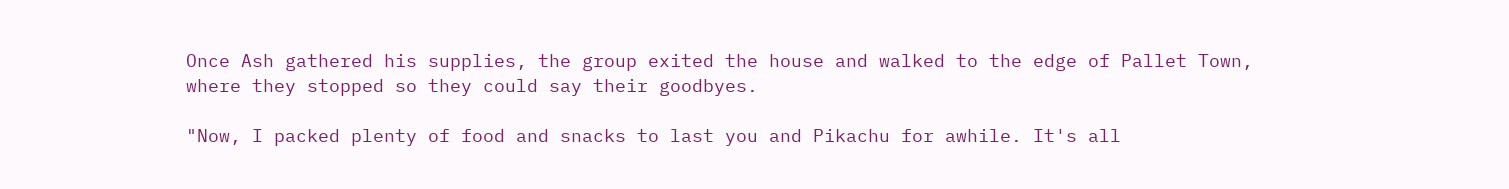Once Ash gathered his supplies, the group exited the house and walked to the edge of Pallet Town, where they stopped so they could say their goodbyes.

"Now, I packed plenty of food and snacks to last you and Pikachu for awhile. It's all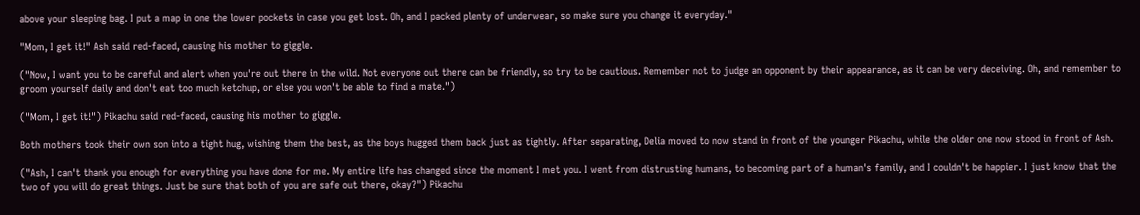above your sleeping bag. I put a map in one the lower pockets in case you get lost. Oh, and I packed plenty of underwear, so make sure you change it everyday."

"Mom, I get it!" Ash said red-faced, causing his mother to giggle.

("Now, I want you to be careful and alert when you're out there in the wild. Not everyone out there can be friendly, so try to be cautious. Remember not to judge an opponent by their appearance, as it can be very deceiving. Oh, and remember to groom yourself daily and don't eat too much ketchup, or else you won't be able to find a mate.")

("Mom, I get it!") Pikachu said red-faced, causing his mother to giggle.

Both mothers took their own son into a tight hug, wishing them the best, as the boys hugged them back just as tightly. After separating, Delia moved to now stand in front of the younger Pikachu, while the older one now stood in front of Ash.

("Ash, I can't thank you enough for everything you have done for me. My entire life has changed since the moment I met you. I went from distrusting humans, to becoming part of a human's family, and I couldn't be happier. I just know that the two of you will do great things. Just be sure that both of you are safe out there, okay?") Pikachu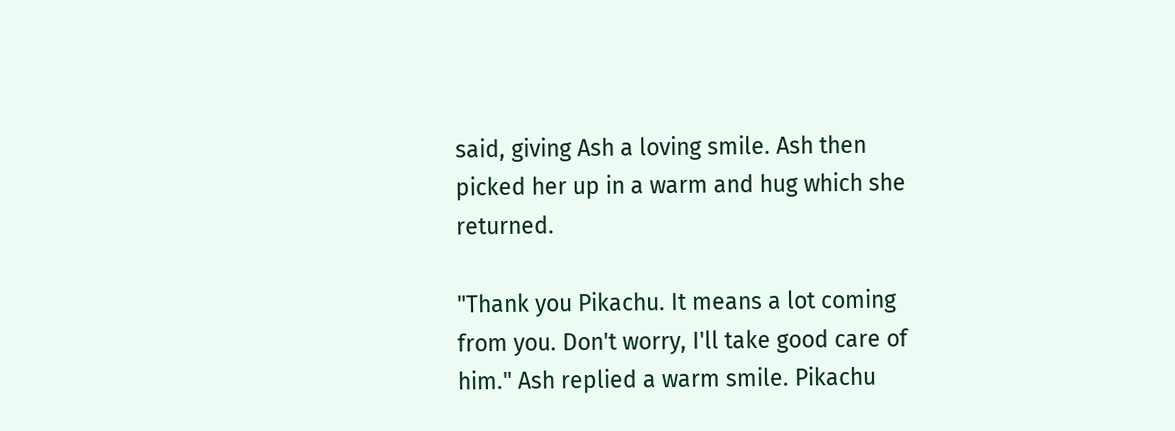said, giving Ash a loving smile. Ash then picked her up in a warm and hug which she returned.

"Thank you Pikachu. It means a lot coming from you. Don't worry, I'll take good care of him." Ash replied a warm smile. Pikachu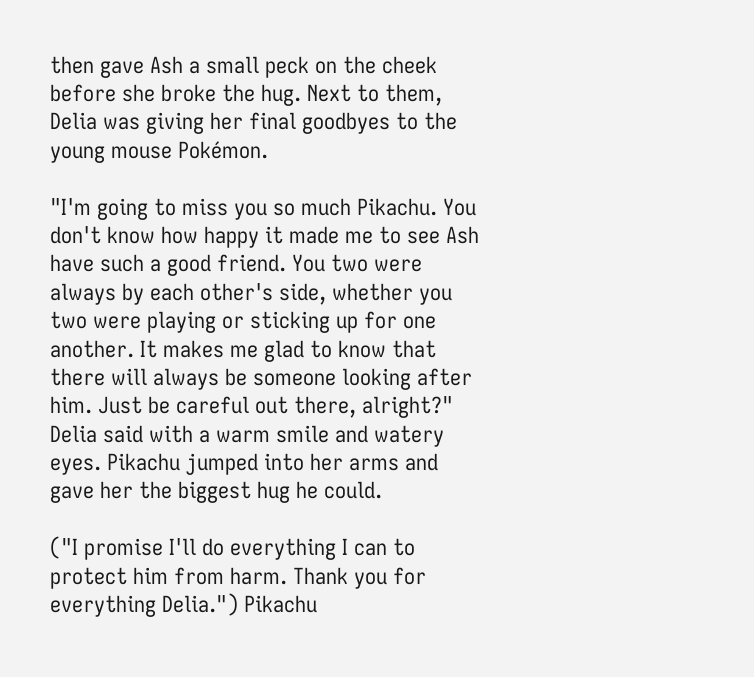then gave Ash a small peck on the cheek before she broke the hug. Next to them, Delia was giving her final goodbyes to the young mouse Pokémon.

"I'm going to miss you so much Pikachu. You don't know how happy it made me to see Ash have such a good friend. You two were always by each other's side, whether you two were playing or sticking up for one another. It makes me glad to know that there will always be someone looking after him. Just be careful out there, alright?" Delia said with a warm smile and watery eyes. Pikachu jumped into her arms and gave her the biggest hug he could.

("I promise I'll do everything I can to protect him from harm. Thank you for everything Delia.") Pikachu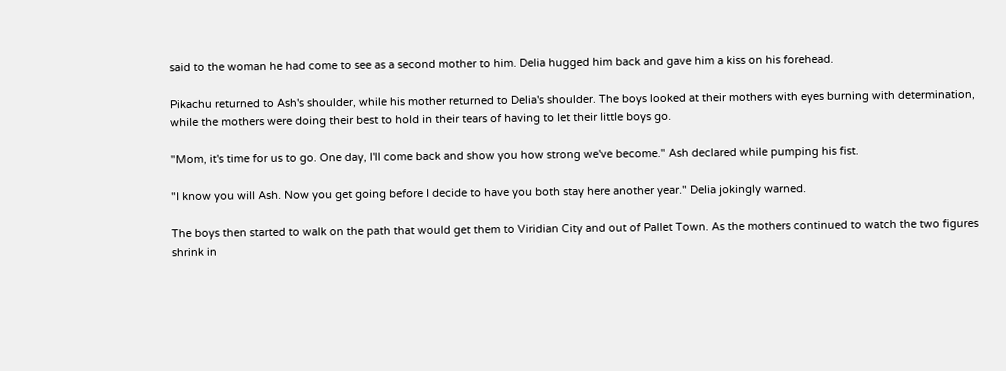said to the woman he had come to see as a second mother to him. Delia hugged him back and gave him a kiss on his forehead.

Pikachu returned to Ash's shoulder, while his mother returned to Delia's shoulder. The boys looked at their mothers with eyes burning with determination, while the mothers were doing their best to hold in their tears of having to let their little boys go.

"Mom, it's time for us to go. One day, I'll come back and show you how strong we've become." Ash declared while pumping his fist.

"I know you will Ash. Now you get going before I decide to have you both stay here another year." Delia jokingly warned.

The boys then started to walk on the path that would get them to Viridian City and out of Pallet Town. As the mothers continued to watch the two figures shrink in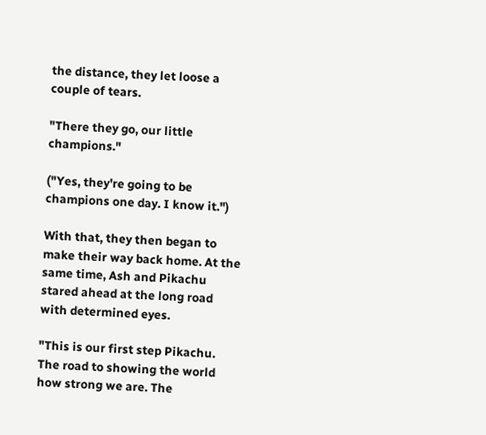the distance, they let loose a couple of tears.

"There they go, our little champions."

("Yes, they're going to be champions one day. I know it.")

With that, they then began to make their way back home. At the same time, Ash and Pikachu stared ahead at the long road with determined eyes.

"This is our first step Pikachu. The road to showing the world how strong we are. The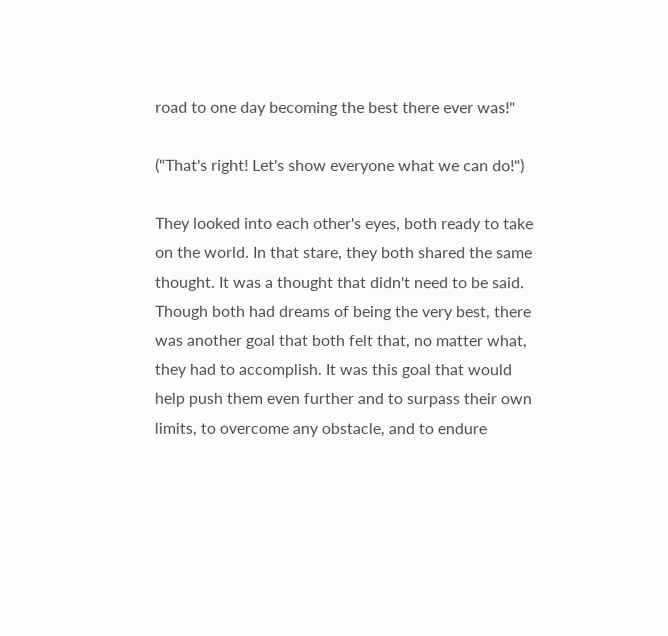road to one day becoming the best there ever was!"

("That's right! Let's show everyone what we can do!")

They looked into each other's eyes, both ready to take on the world. In that stare, they both shared the same thought. It was a thought that didn't need to be said. Though both had dreams of being the very best, there was another goal that both felt that, no matter what, they had to accomplish. It was this goal that would help push them even further and to surpass their own limits, to overcome any obstacle, and to endure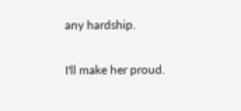any hardship.

I'll make her proud.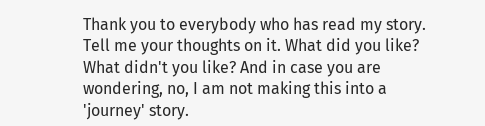Thank you to everybody who has read my story. Tell me your thoughts on it. What did you like? What didn't you like? And in case you are wondering, no, I am not making this into a 'journey' story.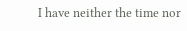I have neither the time nor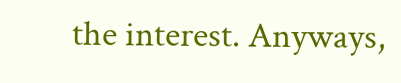the interest. Anyways,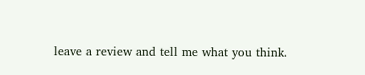leave a review and tell me what you think.